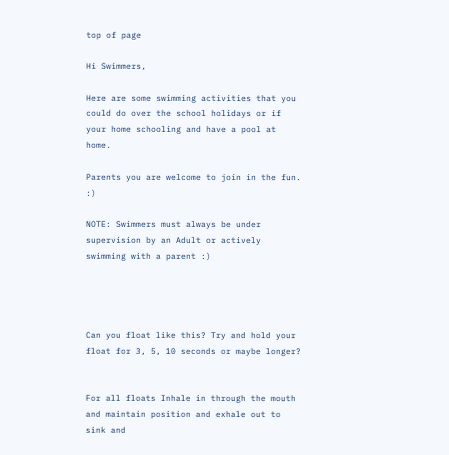top of page

Hi Swimmers,

Here are some swimming activities that you could do over the school holidays or if your home schooling and have a pool at home.

Parents you are welcome to join in the fun. :)

NOTE: Swimmers must always be under supervision by an Adult or actively swimming with a parent :)




Can you float like this? Try and hold your float for 3, 5, 10 seconds or maybe longer?


For all floats Inhale in through the mouth and maintain position and exhale out to sink and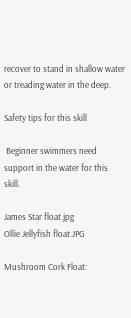recover to stand in shallow water or treading water in the deep.

Safety tips for this skill

 Beginner swimmers need support in the water for this skill.

James Star float.jpg
Ollie Jellyfish float.JPG

Mushroom Cork Float: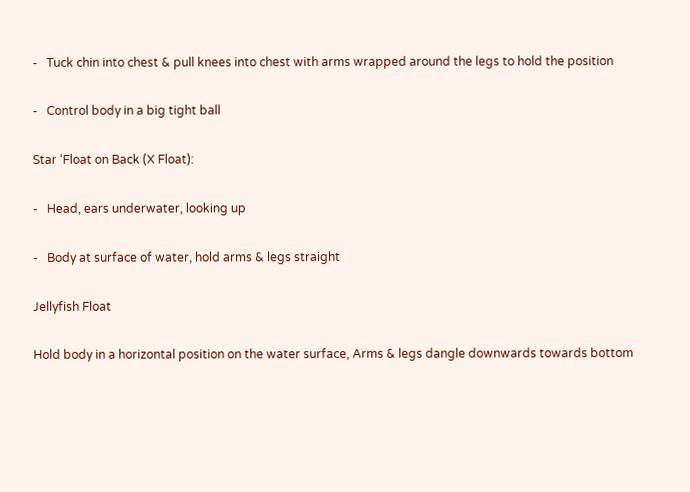-   Tuck chin into chest & pull knees into chest with arms wrapped around the legs to hold the position

-   Control body in a big tight ball

Star ‘Float on Back (X Float):

-   Head, ears underwater, looking up

-   Body at surface of water, hold arms & legs straight

Jellyfish Float

Hold body in a horizontal position on the water surface, Arms & legs dangle downwards towards bottom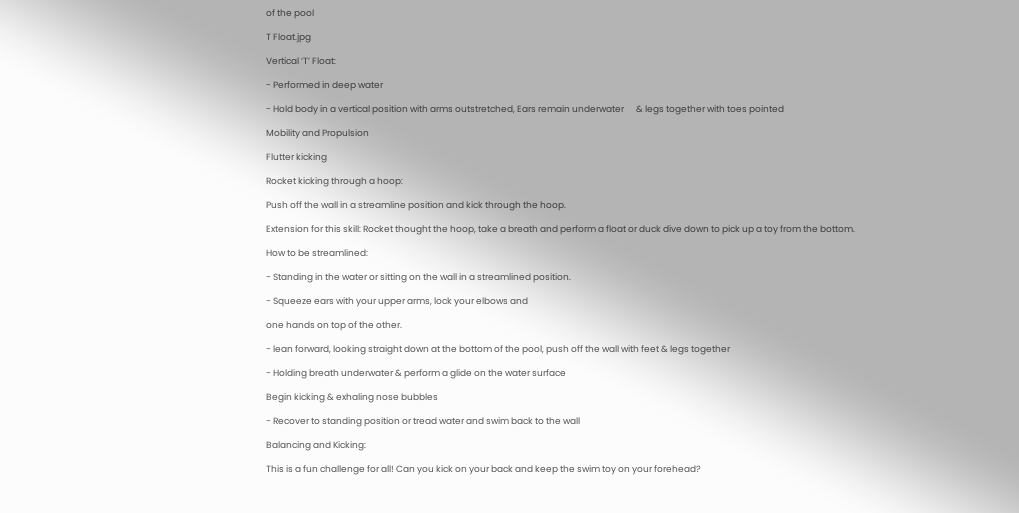of the pool

T Float.jpg

Vertical ‘T’ Float:

- Performed in deep water

- Hold body in a vertical position with arms outstretched, Ears remain underwater      & legs together with toes pointed

Mobility and Propulsion

Flutter kicking

Rocket kicking through a hoop:

Push off the wall in a streamline position and kick through the hoop.

Extension for this skill: Rocket thought the hoop, take a breath and perform a float or duck dive down to pick up a toy from the bottom.

How to be streamlined:

- Standing in the water or sitting on the wall in a streamlined position.

- Squeeze ears with your upper arms, lock your elbows and

one hands on top of the other.

- lean forward, looking straight down at the bottom of the pool, push off the wall with feet & legs together

- Holding breath underwater & perform a glide on the water surface

Begin kicking & exhaling nose bubbles

- Recover to standing position or tread water and swim back to the wall

Balancing and Kicking:

This is a fun challenge for all! Can you kick on your back and keep the swim toy on your forehead?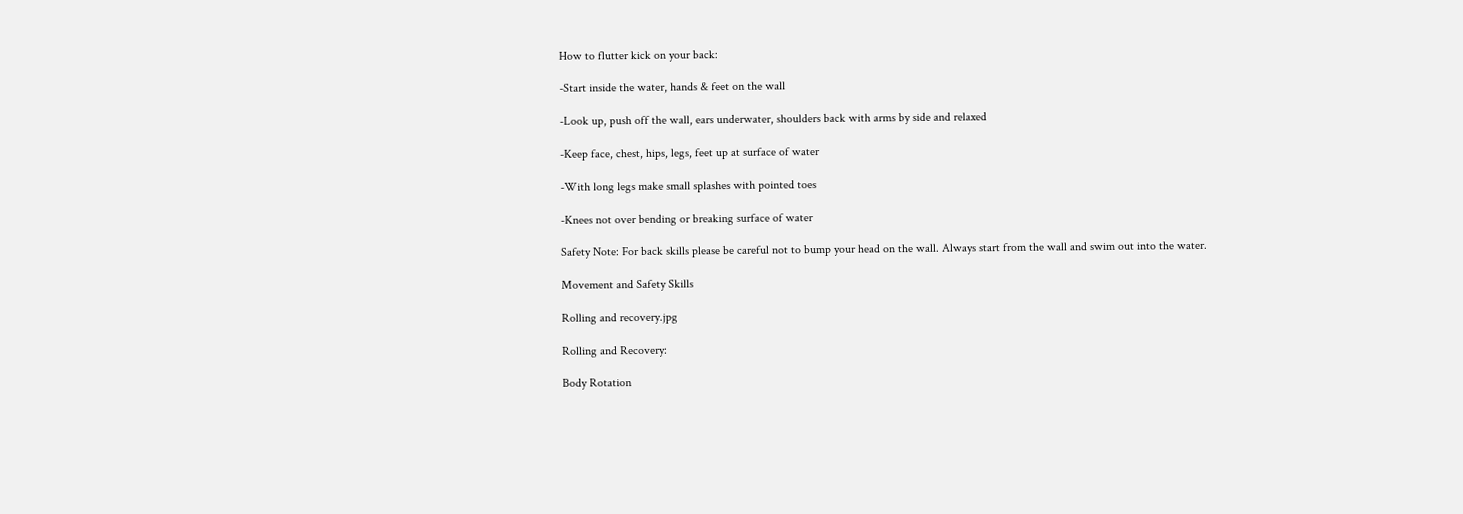How to flutter kick on your back:

-Start inside the water, hands & feet on the wall

-Look up, push off the wall, ears underwater, shoulders back with arms by side and relaxed

-Keep face, chest, hips, legs, feet up at surface of water

-With long legs make small splashes with pointed toes

-Knees not over bending or breaking surface of water

Safety Note: For back skills please be careful not to bump your head on the wall. Always start from the wall and swim out into the water.

Movement and Safety Skills

Rolling and recovery.jpg

Rolling and Recovery:

Body Rotation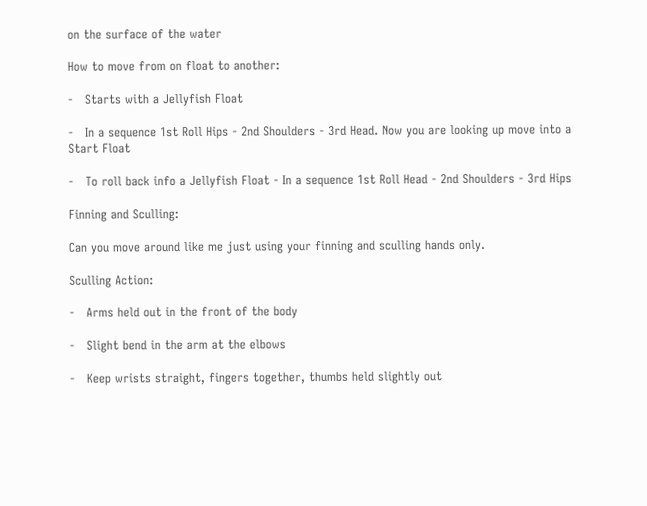on the surface of the water

How to move from on float to another:

-   Starts with a Jellyfish Float

-   In a sequence 1st Roll Hips - 2nd Shoulders - 3rd Head. Now you are looking up move into a Start Float

-   To roll back info a Jellyfish Float - In a sequence 1st Roll Head - 2nd Shoulders - 3rd Hips

Finning and Sculling:

Can you move around like me just using your finning and sculling hands only.

Sculling Action:

-   Arms held out in the front of the body

-   Slight bend in the arm at the elbows

-   Keep wrists straight, fingers together, thumbs held slightly out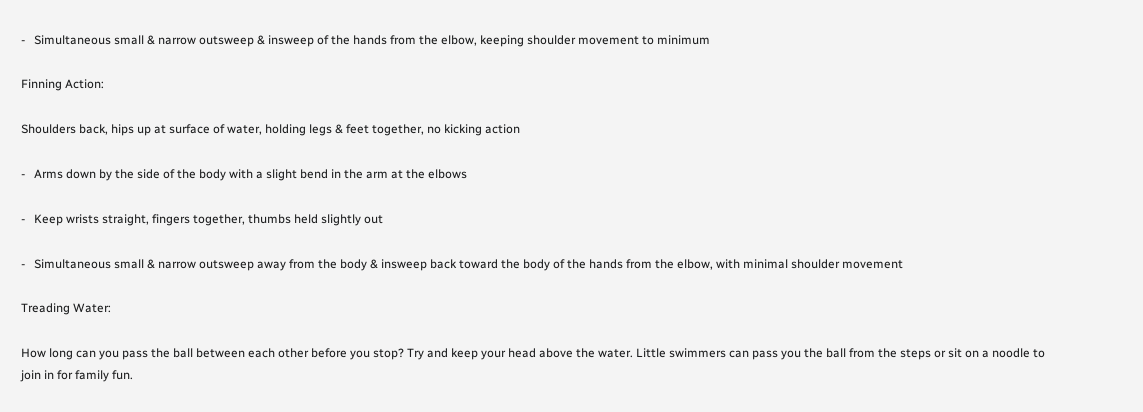-   Simultaneous small & narrow outsweep & insweep of the hands from the elbow, keeping shoulder movement to minimum

Finning Action:

Shoulders back, hips up at surface of water, holding legs & feet together, no kicking action

-   Arms down by the side of the body with a slight bend in the arm at the elbows

-   Keep wrists straight, fingers together, thumbs held slightly out

-   Simultaneous small & narrow outsweep away from the body & insweep back toward the body of the hands from the elbow, with minimal shoulder movement

Treading Water:

How long can you pass the ball between each other before you stop? Try and keep your head above the water. Little swimmers can pass you the ball from the steps or sit on a noodle to join in for family fun.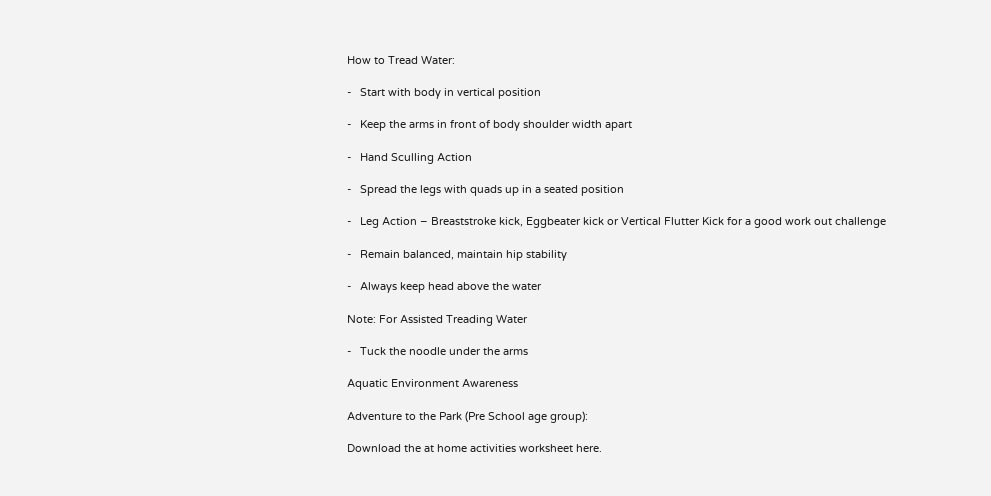How to Tread Water:

-   Start with body in vertical position

-   Keep the arms in front of body shoulder width apart

-   Hand Sculling Action

-   Spread the legs with quads up in a seated position

-   Leg Action – Breaststroke kick, Eggbeater kick or Vertical Flutter Kick for a good work out challenge

-   Remain balanced, maintain hip stability

-   Always keep head above the water

Note: For Assisted Treading Water

-   Tuck the noodle under the arms

Aquatic Environment Awareness

Adventure to the Park (Pre School age group):

Download the at home activities worksheet here.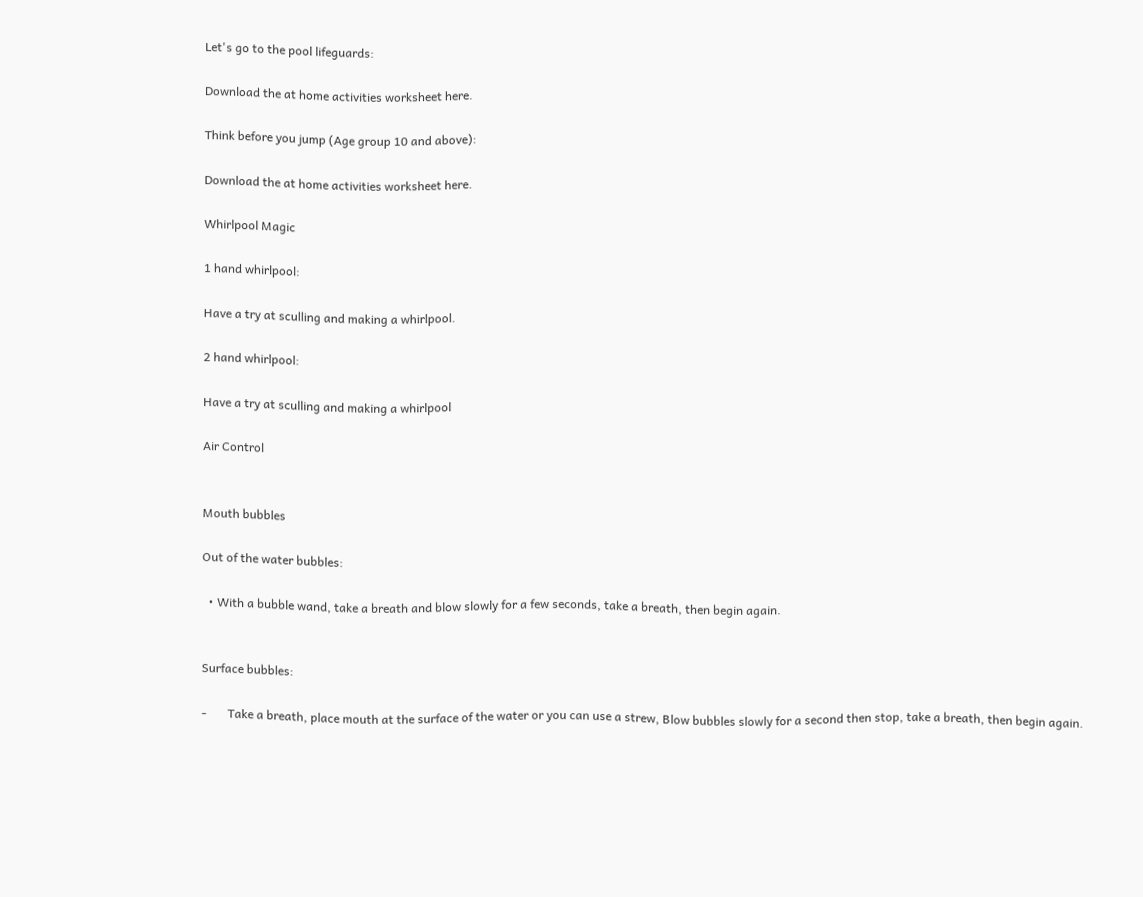Let's go to the pool lifeguards:

Download the at home activities worksheet here.

Think before you jump (Age group 10 and above):

Download the at home activities worksheet here.

Whirlpool Magic

1 hand whirlpool:

Have a try at sculling and making a whirlpool.

2 hand whirlpool:

Have a try at sculling and making a whirlpool

Air Control


Mouth bubbles

Out of the water bubbles:

  • With a bubble wand, take a breath and blow slowly for a few seconds, take a breath, then begin again.


Surface bubbles:

-       Take a breath, place mouth at the surface of the water or you can use a strew, Blow bubbles slowly for a second then stop, take a breath, then begin again.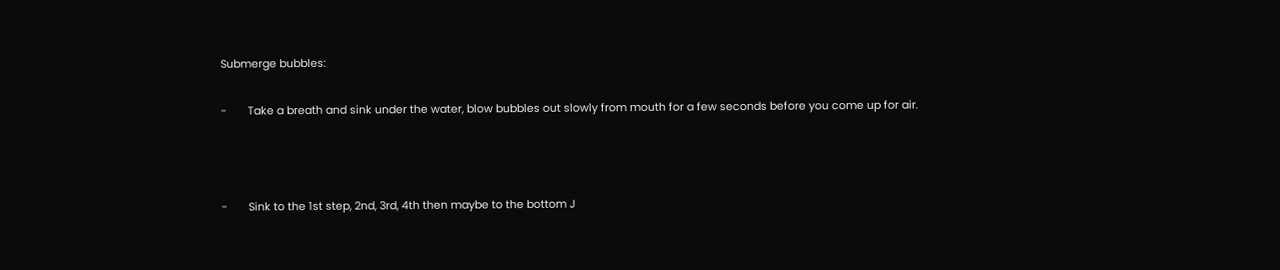Submerge bubbles:

-       Take a breath and sink under the water, blow bubbles out slowly from mouth for a few seconds before you come up for air.



-       Sink to the 1st step, 2nd, 3rd, 4th then maybe to the bottom J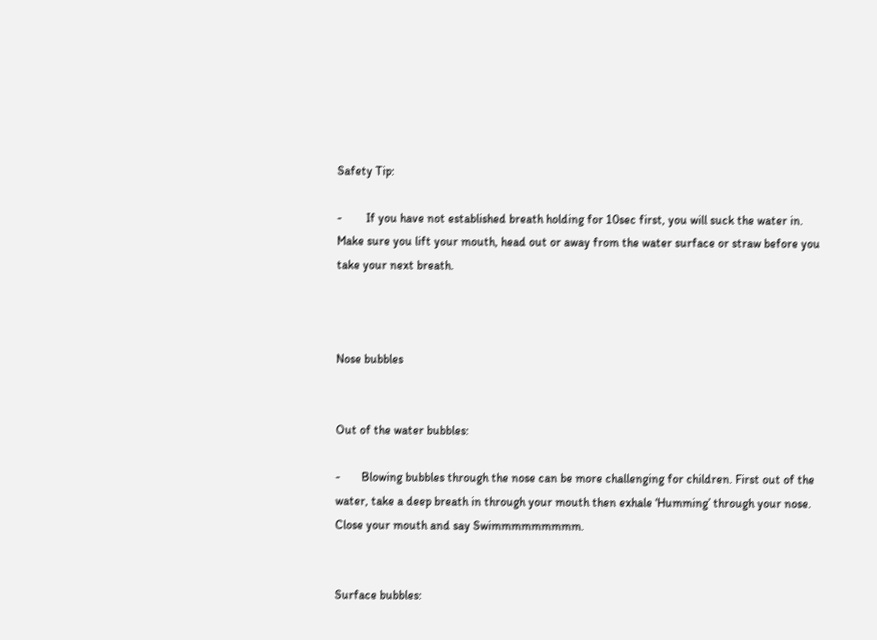Safety Tip:

-        If you have not established breath holding for 10sec first, you will suck the water in. Make sure you lift your mouth, head out or away from the water surface or straw before you take your next breath.



Nose bubbles


Out of the water bubbles:

-       Blowing bubbles through the nose can be more challenging for children. First out of the water, take a deep breath in through your mouth then exhale ‘Humming’ through your nose. Close your mouth and say Swimmmmmmmmm.


Surface bubbles: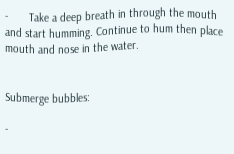-       Take a deep breath in through the mouth and start humming. Continue to hum then place mouth and nose in the water.


Submerge bubbles:

-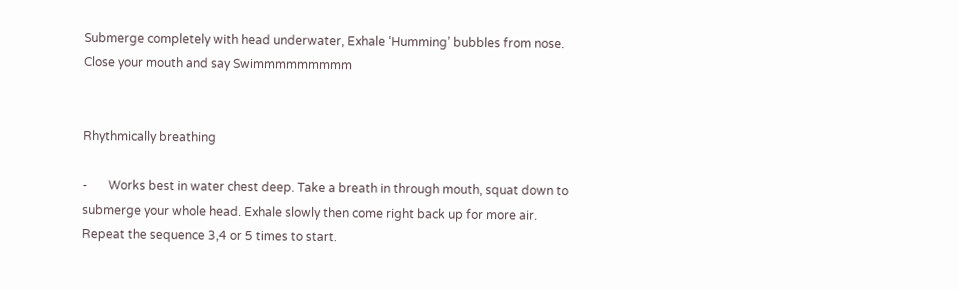Submerge completely with head underwater, Exhale ‘Humming’ bubbles from nose. Close your mouth and say Swimmmmmmmmm


Rhythmically breathing

-       Works best in water chest deep. Take a breath in through mouth, squat down to submerge your whole head. Exhale slowly then come right back up for more air. Repeat the sequence 3,4 or 5 times to start.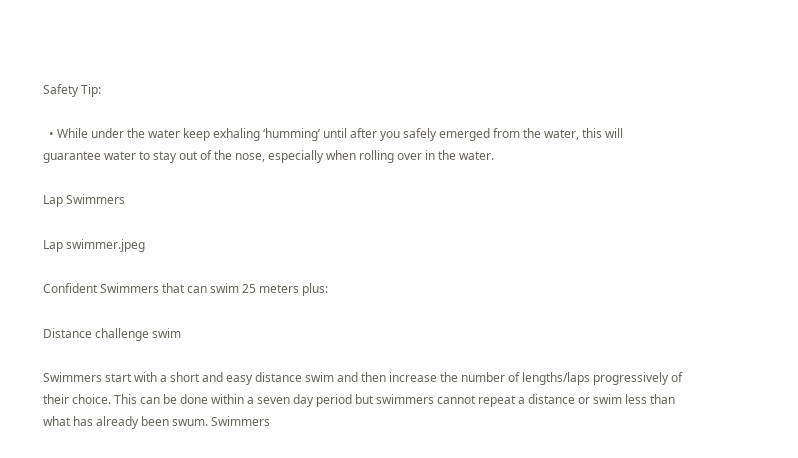Safety Tip:

  • While under the water keep exhaling ‘humming’ until after you safely emerged from the water, this will guarantee water to stay out of the nose, especially when rolling over in the water.

Lap Swimmers

Lap swimmer.jpeg

Confident Swimmers that can swim 25 meters plus:

Distance challenge swim

Swimmers start with a short and easy distance swim and then increase the number of lengths/laps progressively of their choice. This can be done within a seven day period but swimmers cannot repeat a distance or swim less than what has already been swum. Swimmers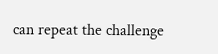can repeat the challenge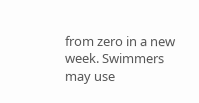from zero in a new week. Swimmers may use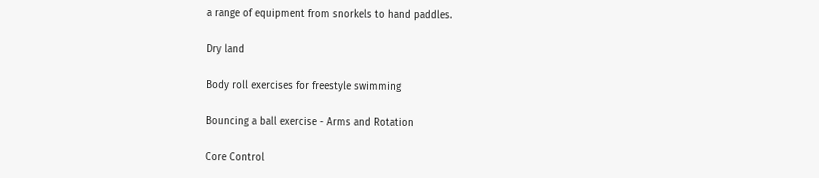a range of equipment from snorkels to hand paddles.

Dry land

Body roll exercises for freestyle swimming

Bouncing a ball exercise - Arms and Rotation

Core Control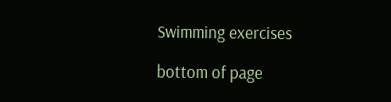Swimming exercises

bottom of page